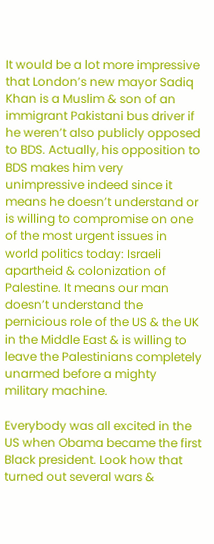It would be a lot more impressive that London’s new mayor Sadiq Khan is a Muslim & son of an immigrant Pakistani bus driver if he weren’t also publicly opposed to BDS. Actually, his opposition to BDS makes him very unimpressive indeed since it means he doesn’t understand or is willing to compromise on one of the most urgent issues in world politics today: Israeli apartheid & colonization of Palestine. It means our man doesn’t understand the pernicious role of the US & the UK in the Middle East & is willing to leave the Palestinians completely unarmed before a mighty military machine.

Everybody was all excited in the US when Obama became the first Black president. Look how that turned out several wars &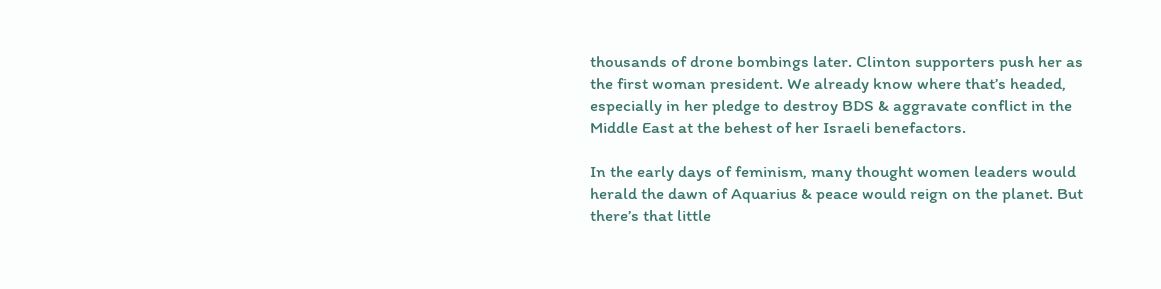thousands of drone bombings later. Clinton supporters push her as the first woman president. We already know where that’s headed, especially in her pledge to destroy BDS & aggravate conflict in the Middle East at the behest of her Israeli benefactors.

In the early days of feminism, many thought women leaders would herald the dawn of Aquarius & peace would reign on the planet. But there’s that little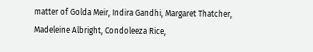matter of Golda Meir, Indira Gandhi, Margaret Thatcher, Madeleine Albright, Condoleeza Rice,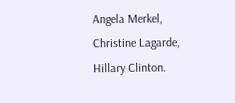Angela Merkel, Christine Lagarde, Hillary Clinton.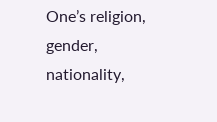One’s religion, gender, nationality,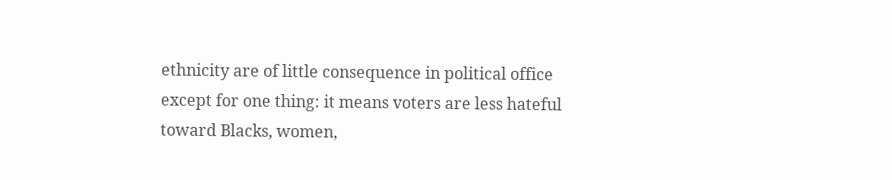ethnicity are of little consequence in political office except for one thing: it means voters are less hateful toward Blacks, women,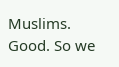Muslims. Good. So we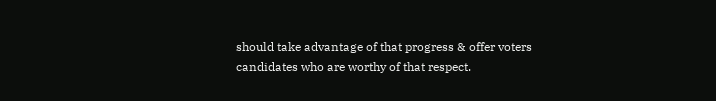should take advantage of that progress & offer voters candidates who are worthy of that respect.